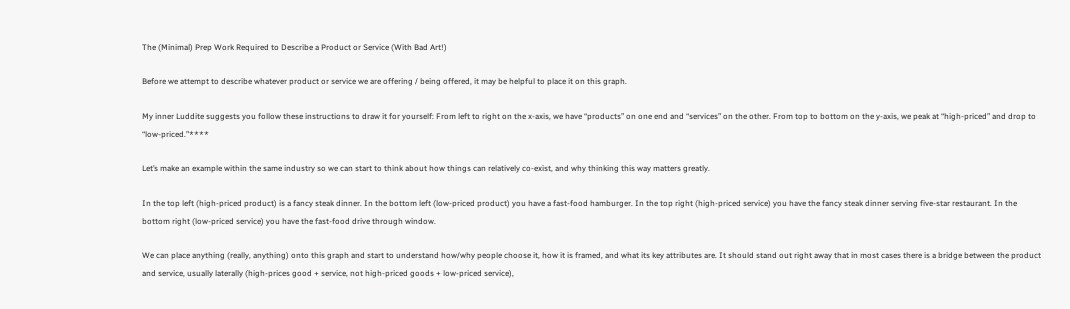The (Minimal) Prep Work Required to Describe a Product or Service (With Bad Art!)

Before we attempt to describe whatever product or service we are offering / being offered, it may be helpful to place it on this graph.

My inner Luddite suggests you follow these instructions to draw it for yourself: From left to right on the x-axis, we have “products” on one end and “services” on the other. From top to bottom on the y-axis, we peak at “high-priced” and drop to “low-priced.”****

Let’s make an example within the same industry so we can start to think about how things can relatively co-exist, and why thinking this way matters greatly.

In the top left (high-priced product) is a fancy steak dinner. In the bottom left (low-priced product) you have a fast-food hamburger. In the top right (high-priced service) you have the fancy steak dinner serving five-star restaurant. In the bottom right (low-priced service) you have the fast-food drive through window.

We can place anything (really, anything) onto this graph and start to understand how/why people choose it, how it is framed, and what its key attributes are. It should stand out right away that in most cases there is a bridge between the product and service, usually laterally (high-prices good + service, not high-priced goods + low-priced service),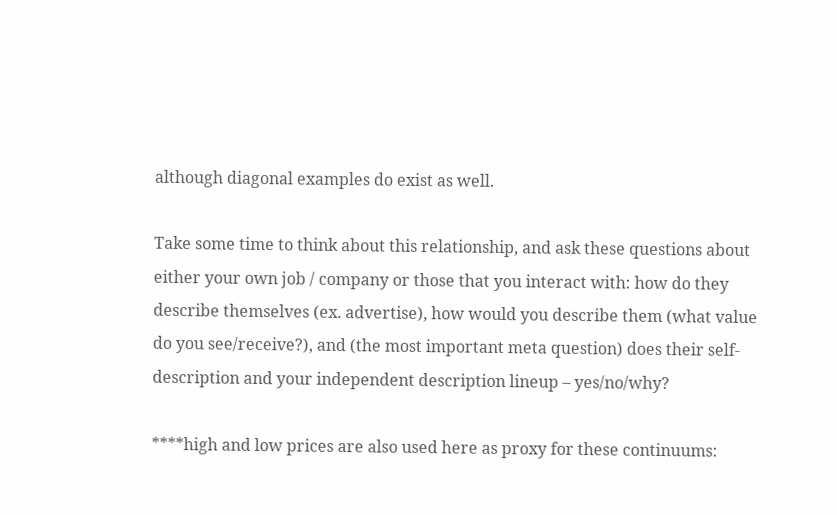although diagonal examples do exist as well.

Take some time to think about this relationship, and ask these questions about either your own job / company or those that you interact with: how do they describe themselves (ex. advertise), how would you describe them (what value do you see/receive?), and (the most important meta question) does their self-description and your independent description lineup – yes/no/why?

****high and low prices are also used here as proxy for these continuums: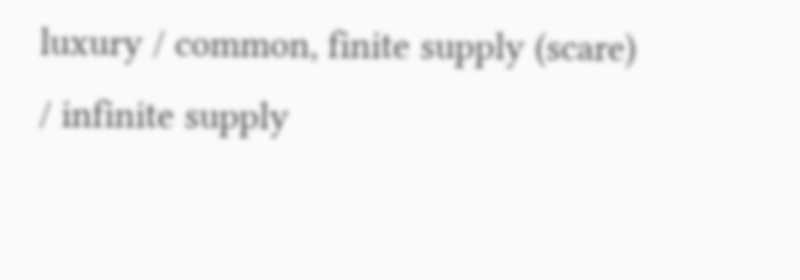luxury / common, finite supply (scare) / infinite supply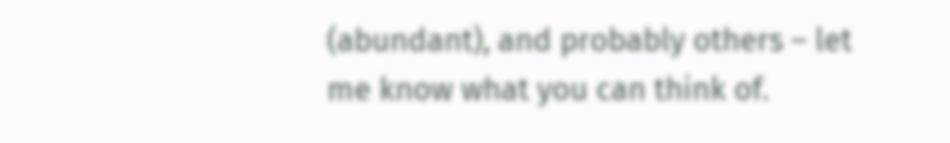(abundant), and probably others – let me know what you can think of.